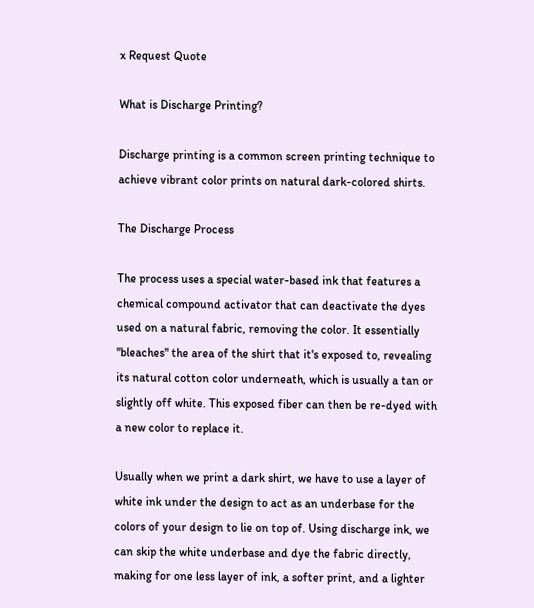x Request Quote

What is Discharge Printing?

Discharge printing is a common screen printing technique to achieve vibrant color prints on natural dark-colored shirts.

The Discharge Process

The process uses a special water-based ink that features a chemical compound activator that can deactivate the dyes used on a natural fabric, removing the color. It essentially "bleaches" the area of the shirt that it's exposed to, revealing its natural cotton color underneath, which is usually a tan or slightly off white. This exposed fiber can then be re-dyed with a new color to replace it.

Usually when we print a dark shirt, we have to use a layer of white ink under the design to act as an underbase for the colors of your design to lie on top of. Using discharge ink, we can skip the white underbase and dye the fabric directly, making for one less layer of ink, a softer print, and a lighter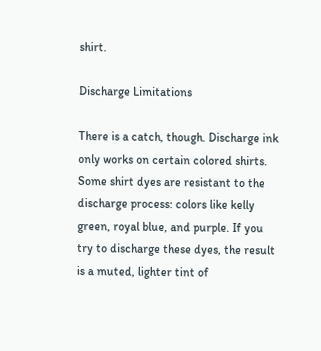shirt.

Discharge Limitations

There is a catch, though. Discharge ink only works on certain colored shirts. Some shirt dyes are resistant to the discharge process: colors like kelly green, royal blue, and purple. If you try to discharge these dyes, the result is a muted, lighter tint of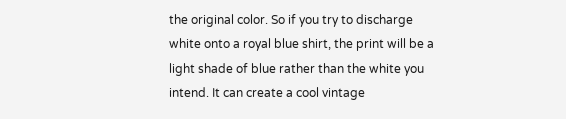the original color. So if you try to discharge white onto a royal blue shirt, the print will be a light shade of blue rather than the white you intend. It can create a cool vintage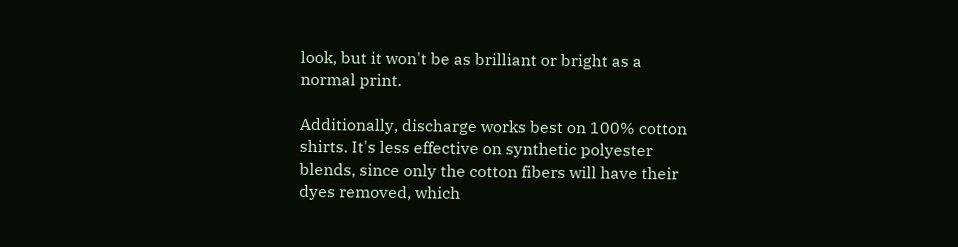look, but it won't be as brilliant or bright as a normal print.

Additionally, discharge works best on 100% cotton shirts. It's less effective on synthetic polyester blends, since only the cotton fibers will have their dyes removed, which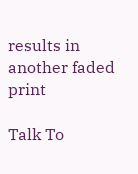results in another faded print

Talk To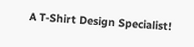A T-Shirt Design Specialist!